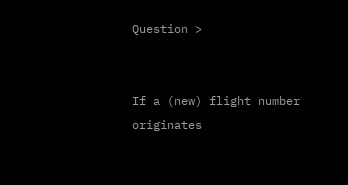Question >


If a (new) flight number originates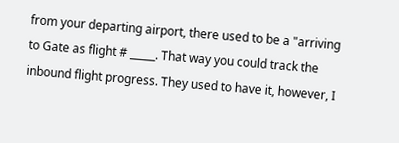from your departing airport, there used to be a "arriving to Gate as flight # _____. That way you could track the inbound flight progress. They used to have it, however, I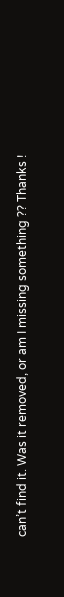can’t find it. Was it removed, or am I missing something ?? Thanks !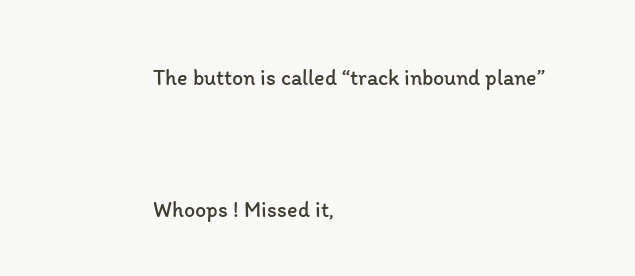The button is called “track inbound plane”


Whoops ! Missed it,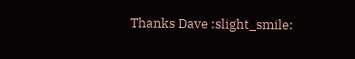Thanks Dave :slight_smile: